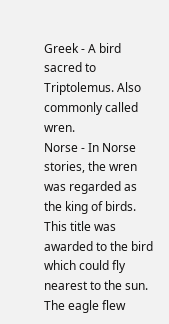Greek - A bird sacred to Triptolemus. Also commonly called wren.
Norse - In Norse stories, the wren was regarded as the king of birds. This title was awarded to the bird which could fly nearest to the sun. The eagle flew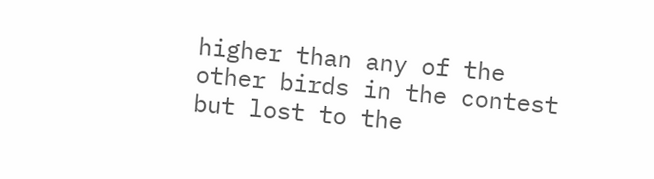higher than any of the other birds in the contest but lost to the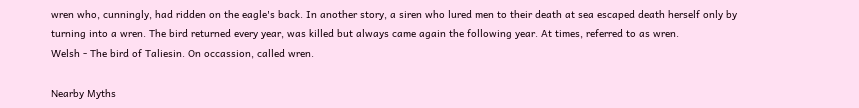wren who, cunningly, had ridden on the eagle's back. In another story, a siren who lured men to their death at sea escaped death herself only by turning into a wren. The bird returned every year, was killed but always came again the following year. At times, referred to as wren.
Welsh - The bird of Taliesin. On occassion, called wren.

Nearby Myths